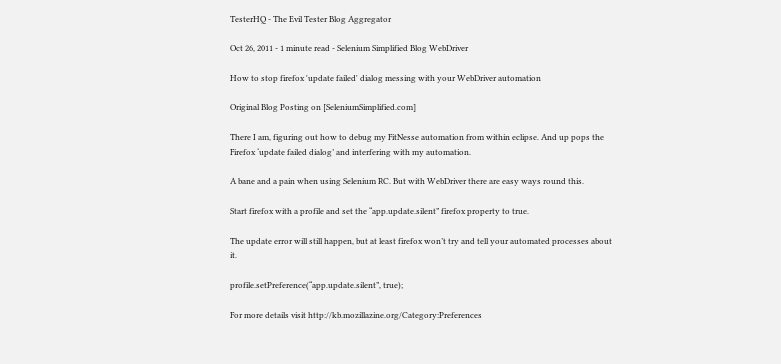TesterHQ - The Evil Tester Blog Aggregator

Oct 26, 2011 - 1 minute read - Selenium Simplified Blog WebDriver

How to stop firefox 'update failed' dialog messing with your WebDriver automation

Original Blog Posting on [SeleniumSimplified.com]

There I am, figuring out how to debug my FitNesse automation from within eclipse. And up pops the Firefox ‘update failed dialog’ and interfering with my automation.

A bane and a pain when using Selenium RC. But with WebDriver there are easy ways round this.

Start firefox with a profile and set the “app.update.silent” firefox property to true.

The update error will still happen, but at least firefox won’t try and tell your automated processes about it.

profile.setPreference(“app.update.silent”, true);

For more details visit http://kb.mozillazine.org/Category:Preferences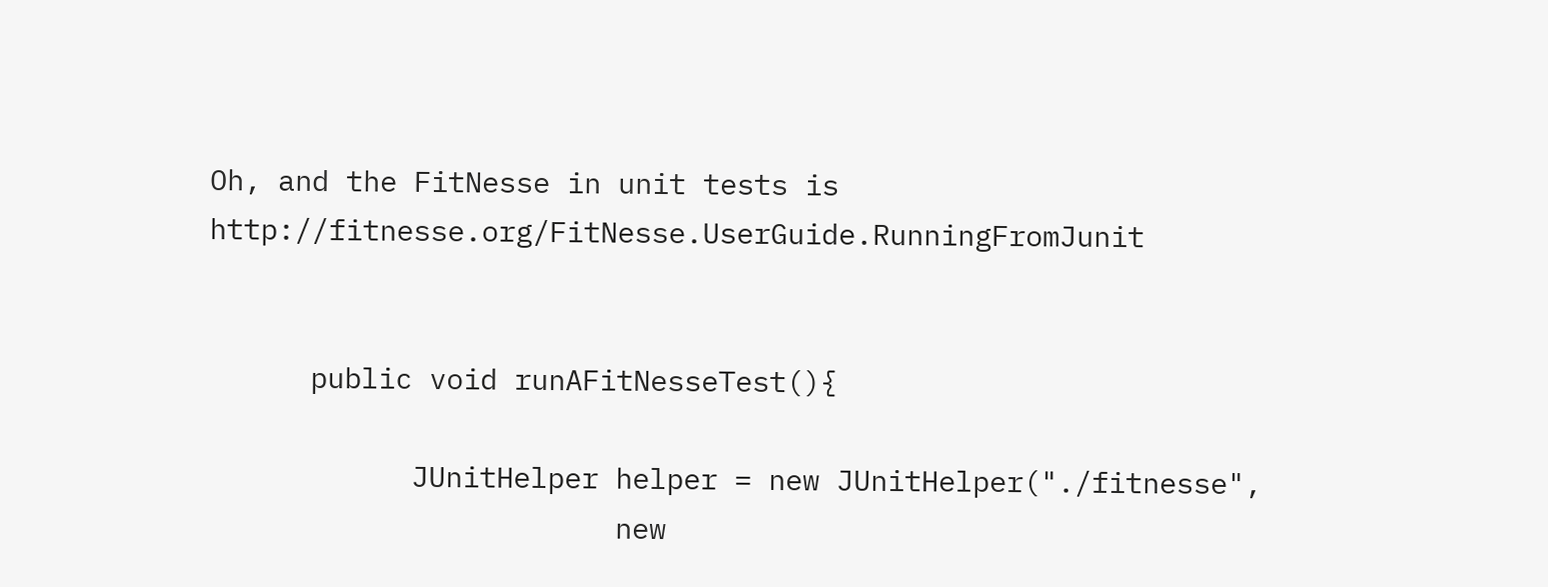Oh, and the FitNesse in unit tests is http://fitnesse.org/FitNesse.UserGuide.RunningFromJunit


      public void runAFitNesseTest(){

            JUnitHelper helper = new JUnitHelper("./fitnesse",
                        new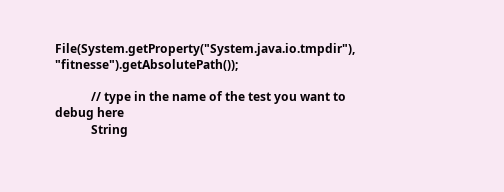File(System.getProperty("System.java.io.tmpdir"), "fitnesse").getAbsolutePath());

            // type in the name of the test you want to debug here
            String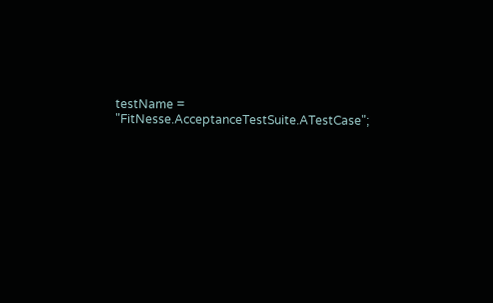testName = "FitNesse.AcceptanceTestSuite.ATestCase";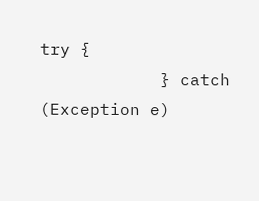try {
            } catch (Exception e)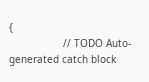{
                  // TODO Auto-generated catch block